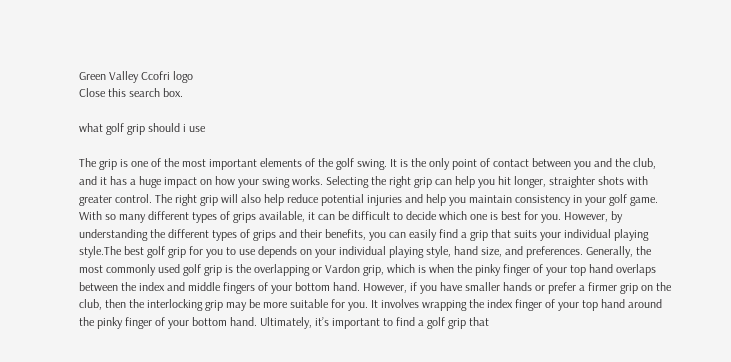Green Valley Ccofri logo
Close this search box.

what golf grip should i use

The grip is one of the most important elements of the golf swing. It is the only point of contact between you and the club, and it has a huge impact on how your swing works. Selecting the right grip can help you hit longer, straighter shots with greater control. The right grip will also help reduce potential injuries and help you maintain consistency in your golf game. With so many different types of grips available, it can be difficult to decide which one is best for you. However, by understanding the different types of grips and their benefits, you can easily find a grip that suits your individual playing style.The best golf grip for you to use depends on your individual playing style, hand size, and preferences. Generally, the most commonly used golf grip is the overlapping or Vardon grip, which is when the pinky finger of your top hand overlaps between the index and middle fingers of your bottom hand. However, if you have smaller hands or prefer a firmer grip on the club, then the interlocking grip may be more suitable for you. It involves wrapping the index finger of your top hand around the pinky finger of your bottom hand. Ultimately, it’s important to find a golf grip that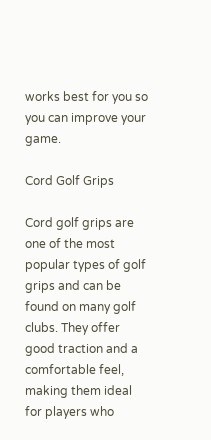works best for you so you can improve your game.

Cord Golf Grips

Cord golf grips are one of the most popular types of golf grips and can be found on many golf clubs. They offer good traction and a comfortable feel, making them ideal for players who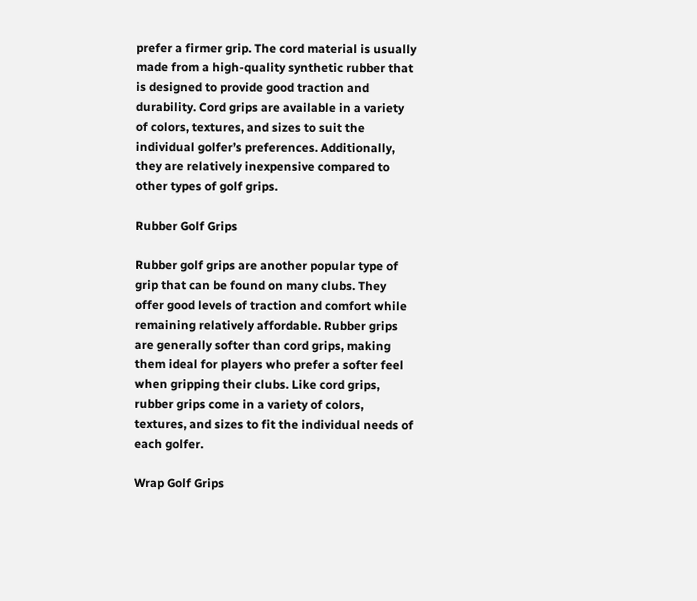prefer a firmer grip. The cord material is usually made from a high-quality synthetic rubber that is designed to provide good traction and durability. Cord grips are available in a variety of colors, textures, and sizes to suit the individual golfer’s preferences. Additionally, they are relatively inexpensive compared to other types of golf grips.

Rubber Golf Grips

Rubber golf grips are another popular type of grip that can be found on many clubs. They offer good levels of traction and comfort while remaining relatively affordable. Rubber grips are generally softer than cord grips, making them ideal for players who prefer a softer feel when gripping their clubs. Like cord grips, rubber grips come in a variety of colors, textures, and sizes to fit the individual needs of each golfer.

Wrap Golf Grips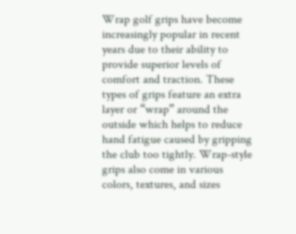Wrap golf grips have become increasingly popular in recent years due to their ability to provide superior levels of comfort and traction. These types of grips feature an extra layer or “wrap” around the outside which helps to reduce hand fatigue caused by gripping the club too tightly. Wrap-style grips also come in various colors, textures, and sizes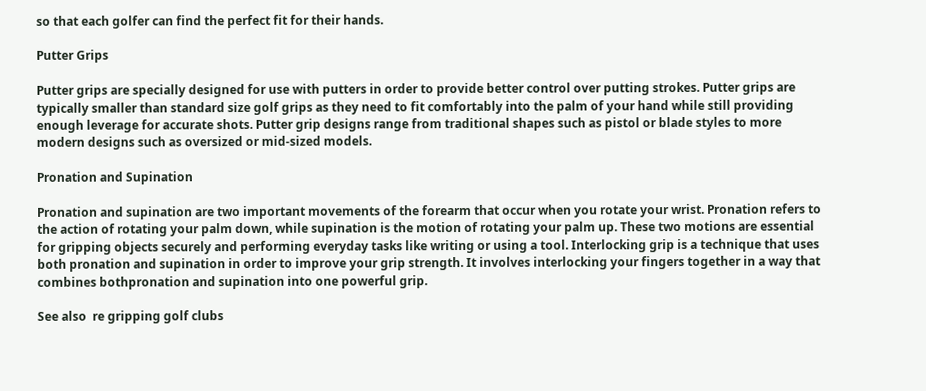so that each golfer can find the perfect fit for their hands.

Putter Grips

Putter grips are specially designed for use with putters in order to provide better control over putting strokes. Putter grips are typically smaller than standard size golf grips as they need to fit comfortably into the palm of your hand while still providing enough leverage for accurate shots. Putter grip designs range from traditional shapes such as pistol or blade styles to more modern designs such as oversized or mid-sized models.

Pronation and Supination

Pronation and supination are two important movements of the forearm that occur when you rotate your wrist. Pronation refers to the action of rotating your palm down, while supination is the motion of rotating your palm up. These two motions are essential for gripping objects securely and performing everyday tasks like writing or using a tool. Interlocking grip is a technique that uses both pronation and supination in order to improve your grip strength. It involves interlocking your fingers together in a way that combines bothpronation and supination into one powerful grip.

See also  re gripping golf clubs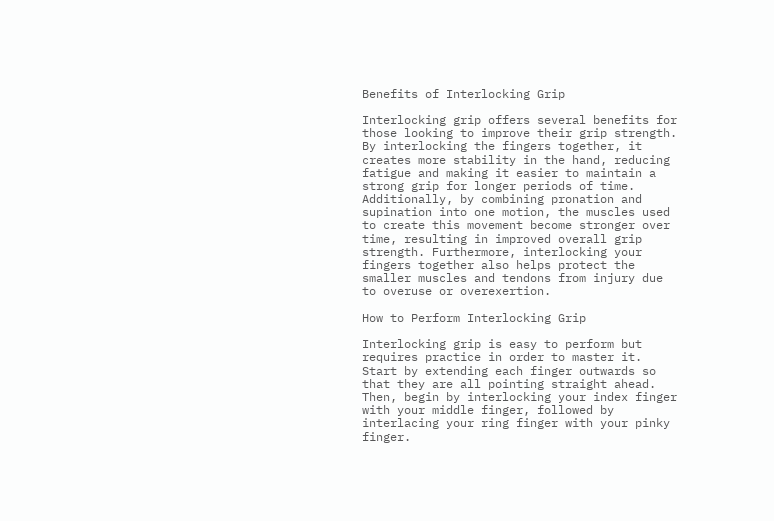Benefits of Interlocking Grip

Interlocking grip offers several benefits for those looking to improve their grip strength. By interlocking the fingers together, it creates more stability in the hand, reducing fatigue and making it easier to maintain a strong grip for longer periods of time. Additionally, by combining pronation and supination into one motion, the muscles used to create this movement become stronger over time, resulting in improved overall grip strength. Furthermore, interlocking your fingers together also helps protect the smaller muscles and tendons from injury due to overuse or overexertion.

How to Perform Interlocking Grip

Interlocking grip is easy to perform but requires practice in order to master it. Start by extending each finger outwards so that they are all pointing straight ahead. Then, begin by interlocking your index finger with your middle finger, followed by interlacing your ring finger with your pinky finger.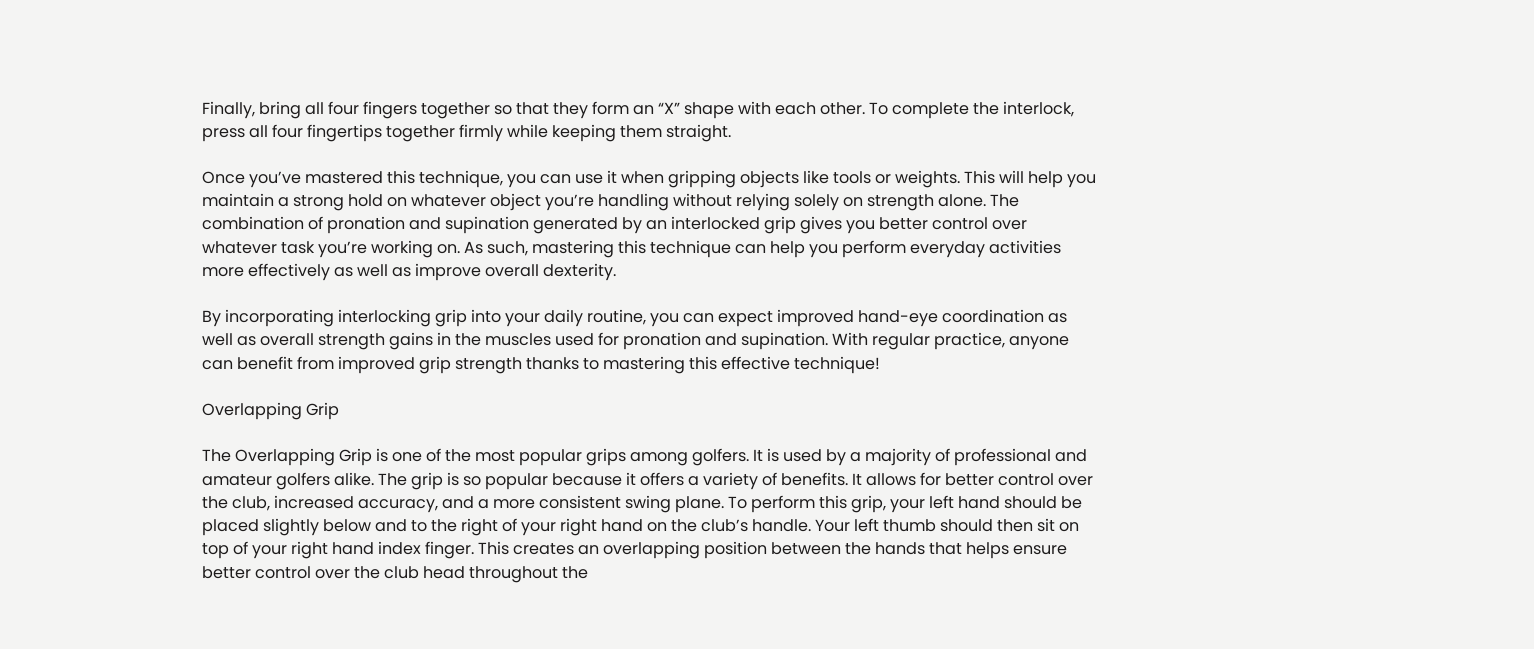Finally, bring all four fingers together so that they form an “X” shape with each other. To complete the interlock, press all four fingertips together firmly while keeping them straight.

Once you’ve mastered this technique, you can use it when gripping objects like tools or weights. This will help you maintain a strong hold on whatever object you’re handling without relying solely on strength alone. The combination of pronation and supination generated by an interlocked grip gives you better control over whatever task you’re working on. As such, mastering this technique can help you perform everyday activities more effectively as well as improve overall dexterity.

By incorporating interlocking grip into your daily routine, you can expect improved hand-eye coordination as well as overall strength gains in the muscles used for pronation and supination. With regular practice, anyone can benefit from improved grip strength thanks to mastering this effective technique!

Overlapping Grip

The Overlapping Grip is one of the most popular grips among golfers. It is used by a majority of professional and amateur golfers alike. The grip is so popular because it offers a variety of benefits. It allows for better control over the club, increased accuracy, and a more consistent swing plane. To perform this grip, your left hand should be placed slightly below and to the right of your right hand on the club’s handle. Your left thumb should then sit on top of your right hand index finger. This creates an overlapping position between the hands that helps ensure better control over the club head throughout the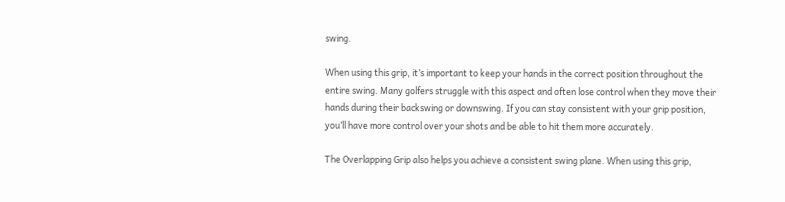swing.

When using this grip, it’s important to keep your hands in the correct position throughout the entire swing. Many golfers struggle with this aspect and often lose control when they move their hands during their backswing or downswing. If you can stay consistent with your grip position, you’ll have more control over your shots and be able to hit them more accurately.

The Overlapping Grip also helps you achieve a consistent swing plane. When using this grip,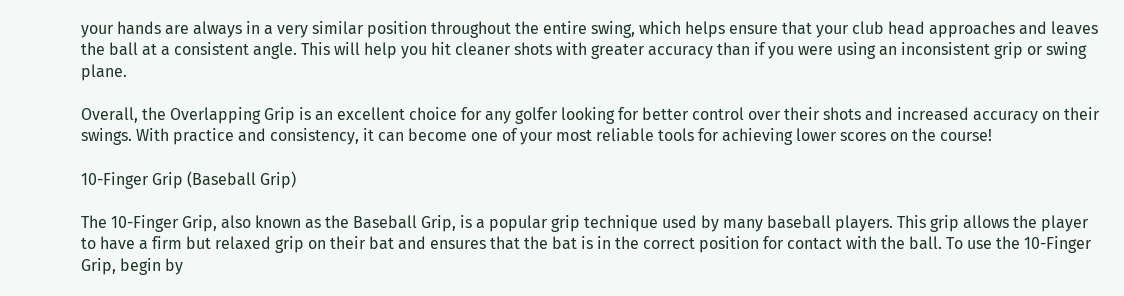your hands are always in a very similar position throughout the entire swing, which helps ensure that your club head approaches and leaves the ball at a consistent angle. This will help you hit cleaner shots with greater accuracy than if you were using an inconsistent grip or swing plane.

Overall, the Overlapping Grip is an excellent choice for any golfer looking for better control over their shots and increased accuracy on their swings. With practice and consistency, it can become one of your most reliable tools for achieving lower scores on the course!

10-Finger Grip (Baseball Grip)

The 10-Finger Grip, also known as the Baseball Grip, is a popular grip technique used by many baseball players. This grip allows the player to have a firm but relaxed grip on their bat and ensures that the bat is in the correct position for contact with the ball. To use the 10-Finger Grip, begin by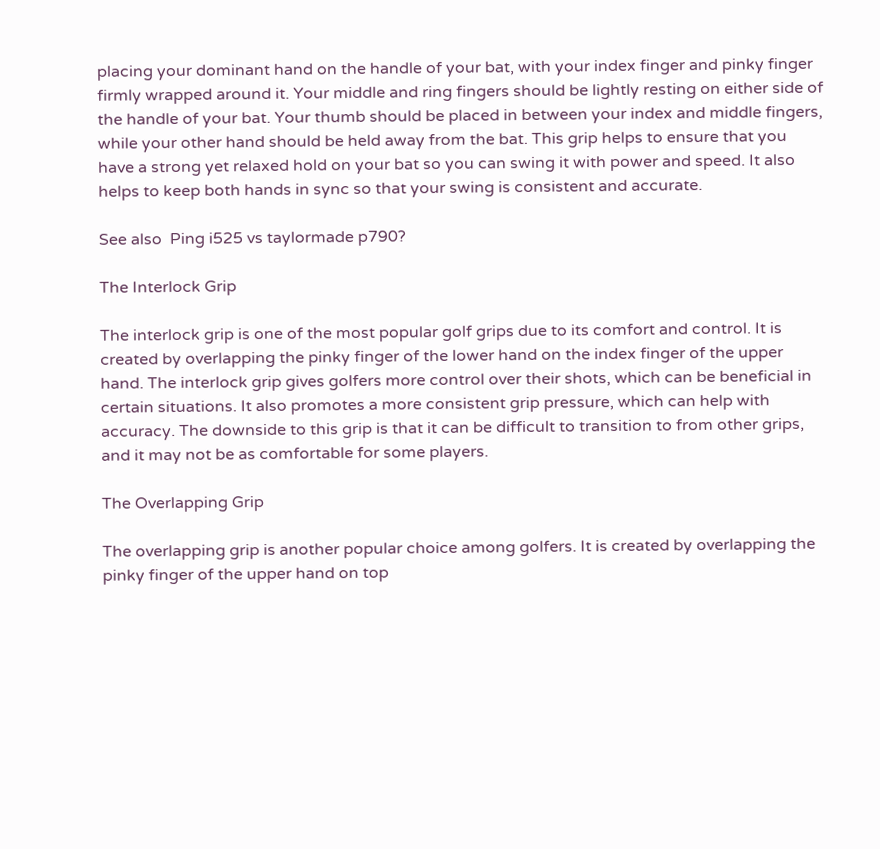placing your dominant hand on the handle of your bat, with your index finger and pinky finger firmly wrapped around it. Your middle and ring fingers should be lightly resting on either side of the handle of your bat. Your thumb should be placed in between your index and middle fingers, while your other hand should be held away from the bat. This grip helps to ensure that you have a strong yet relaxed hold on your bat so you can swing it with power and speed. It also helps to keep both hands in sync so that your swing is consistent and accurate.

See also  Ping i525 vs taylormade p790?

The Interlock Grip

The interlock grip is one of the most popular golf grips due to its comfort and control. It is created by overlapping the pinky finger of the lower hand on the index finger of the upper hand. The interlock grip gives golfers more control over their shots, which can be beneficial in certain situations. It also promotes a more consistent grip pressure, which can help with accuracy. The downside to this grip is that it can be difficult to transition to from other grips, and it may not be as comfortable for some players.

The Overlapping Grip

The overlapping grip is another popular choice among golfers. It is created by overlapping the pinky finger of the upper hand on top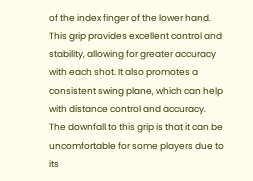of the index finger of the lower hand. This grip provides excellent control and stability, allowing for greater accuracy with each shot. It also promotes a consistent swing plane, which can help with distance control and accuracy. The downfall to this grip is that it can be uncomfortable for some players due to its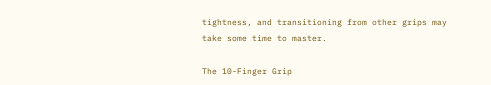tightness, and transitioning from other grips may take some time to master.

The 10-Finger Grip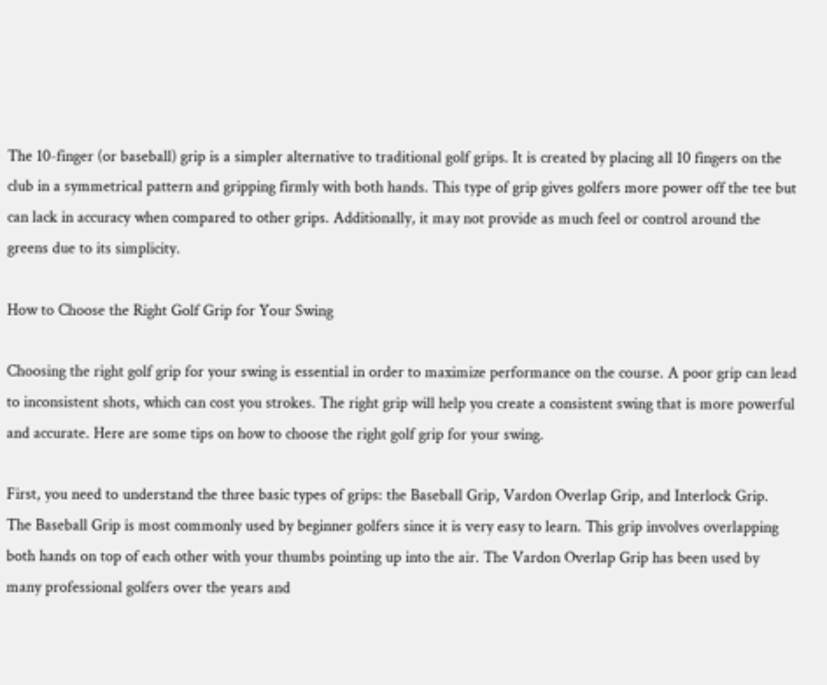The 10-finger (or baseball) grip is a simpler alternative to traditional golf grips. It is created by placing all 10 fingers on the club in a symmetrical pattern and gripping firmly with both hands. This type of grip gives golfers more power off the tee but can lack in accuracy when compared to other grips. Additionally, it may not provide as much feel or control around the greens due to its simplicity.

How to Choose the Right Golf Grip for Your Swing

Choosing the right golf grip for your swing is essential in order to maximize performance on the course. A poor grip can lead to inconsistent shots, which can cost you strokes. The right grip will help you create a consistent swing that is more powerful and accurate. Here are some tips on how to choose the right golf grip for your swing.

First, you need to understand the three basic types of grips: the Baseball Grip, Vardon Overlap Grip, and Interlock Grip. The Baseball Grip is most commonly used by beginner golfers since it is very easy to learn. This grip involves overlapping both hands on top of each other with your thumbs pointing up into the air. The Vardon Overlap Grip has been used by many professional golfers over the years and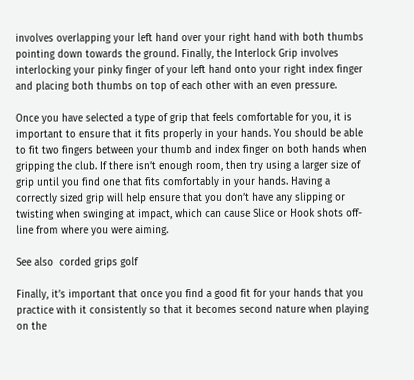involves overlapping your left hand over your right hand with both thumbs pointing down towards the ground. Finally, the Interlock Grip involves interlocking your pinky finger of your left hand onto your right index finger and placing both thumbs on top of each other with an even pressure.

Once you have selected a type of grip that feels comfortable for you, it is important to ensure that it fits properly in your hands. You should be able to fit two fingers between your thumb and index finger on both hands when gripping the club. If there isn’t enough room, then try using a larger size of grip until you find one that fits comfortably in your hands. Having a correctly sized grip will help ensure that you don’t have any slipping or twisting when swinging at impact, which can cause Slice or Hook shots off-line from where you were aiming.

See also  corded grips golf

Finally, it’s important that once you find a good fit for your hands that you practice with it consistently so that it becomes second nature when playing on the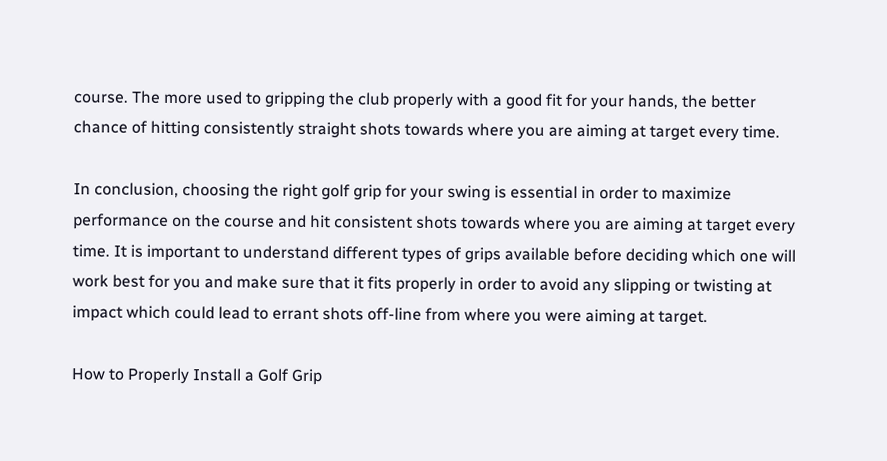course. The more used to gripping the club properly with a good fit for your hands, the better chance of hitting consistently straight shots towards where you are aiming at target every time.

In conclusion, choosing the right golf grip for your swing is essential in order to maximize performance on the course and hit consistent shots towards where you are aiming at target every time. It is important to understand different types of grips available before deciding which one will work best for you and make sure that it fits properly in order to avoid any slipping or twisting at impact which could lead to errant shots off-line from where you were aiming at target.

How to Properly Install a Golf Grip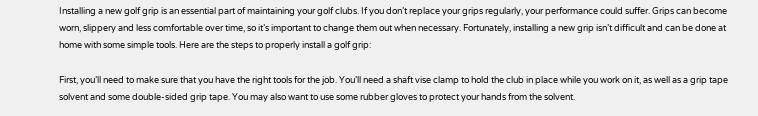Installing a new golf grip is an essential part of maintaining your golf clubs. If you don’t replace your grips regularly, your performance could suffer. Grips can become worn, slippery and less comfortable over time, so it’s important to change them out when necessary. Fortunately, installing a new grip isn’t difficult and can be done at home with some simple tools. Here are the steps to properly install a golf grip:

First, you’ll need to make sure that you have the right tools for the job. You’ll need a shaft vise clamp to hold the club in place while you work on it, as well as a grip tape solvent and some double-sided grip tape. You may also want to use some rubber gloves to protect your hands from the solvent.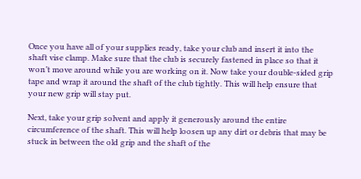Once you have all of your supplies ready, take your club and insert it into the shaft vise clamp. Make sure that the club is securely fastened in place so that it won’t move around while you are working on it. Now take your double-sided grip tape and wrap it around the shaft of the club tightly. This will help ensure that your new grip will stay put.

Next, take your grip solvent and apply it generously around the entire circumference of the shaft. This will help loosen up any dirt or debris that may be stuck in between the old grip and the shaft of the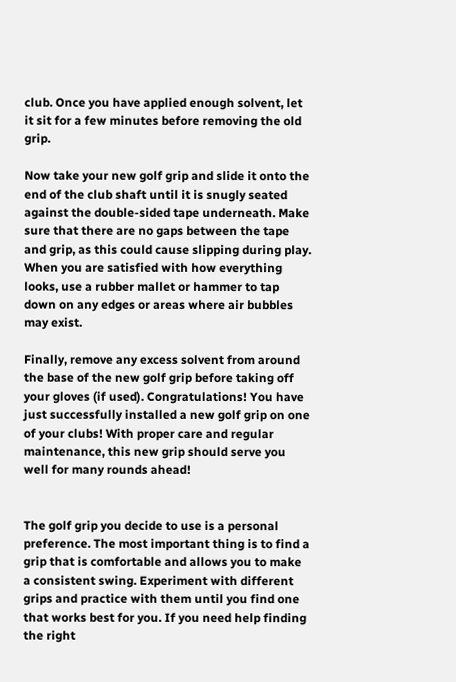club. Once you have applied enough solvent, let it sit for a few minutes before removing the old grip.

Now take your new golf grip and slide it onto the end of the club shaft until it is snugly seated against the double-sided tape underneath. Make sure that there are no gaps between the tape and grip, as this could cause slipping during play. When you are satisfied with how everything looks, use a rubber mallet or hammer to tap down on any edges or areas where air bubbles may exist.

Finally, remove any excess solvent from around the base of the new golf grip before taking off your gloves (if used). Congratulations! You have just successfully installed a new golf grip on one of your clubs! With proper care and regular maintenance, this new grip should serve you well for many rounds ahead!


The golf grip you decide to use is a personal preference. The most important thing is to find a grip that is comfortable and allows you to make a consistent swing. Experiment with different grips and practice with them until you find one that works best for you. If you need help finding the right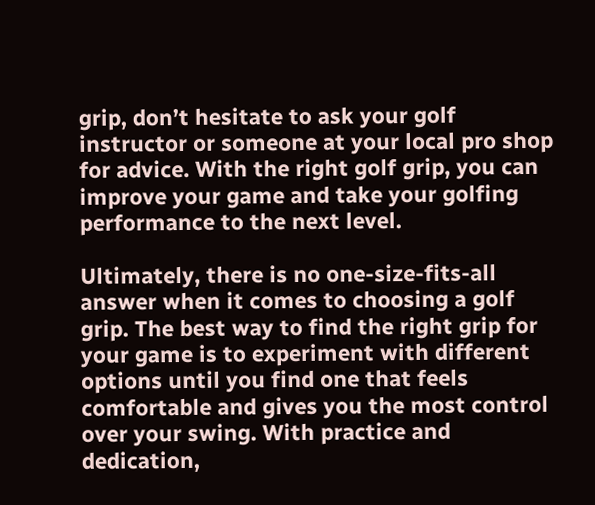grip, don’t hesitate to ask your golf instructor or someone at your local pro shop for advice. With the right golf grip, you can improve your game and take your golfing performance to the next level.

Ultimately, there is no one-size-fits-all answer when it comes to choosing a golf grip. The best way to find the right grip for your game is to experiment with different options until you find one that feels comfortable and gives you the most control over your swing. With practice and dedication,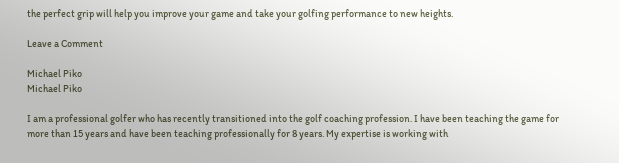the perfect grip will help you improve your game and take your golfing performance to new heights.

Leave a Comment

Michael Piko
Michael Piko

I am a professional golfer who has recently transitioned into the golf coaching profession. I have been teaching the game for more than 15 years and have been teaching professionally for 8 years. My expertise is working with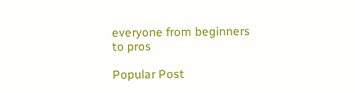everyone from beginners to pros

Popular Post